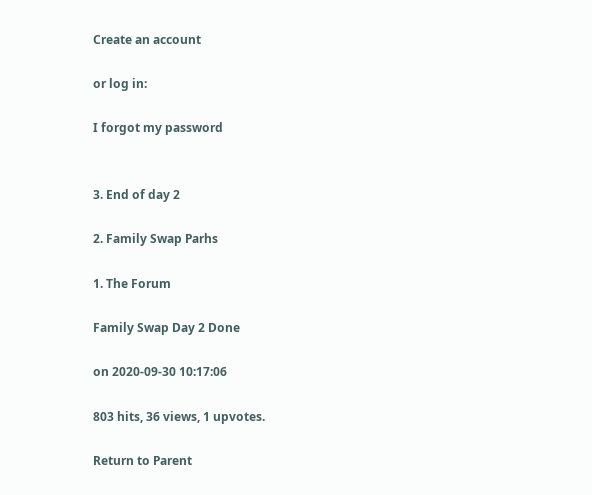Create an account

or log in:

I forgot my password


3. End of day 2

2. Family Swap Parhs

1. The Forum

Family Swap Day 2 Done

on 2020-09-30 10:17:06

803 hits, 36 views, 1 upvotes.

Return to Parent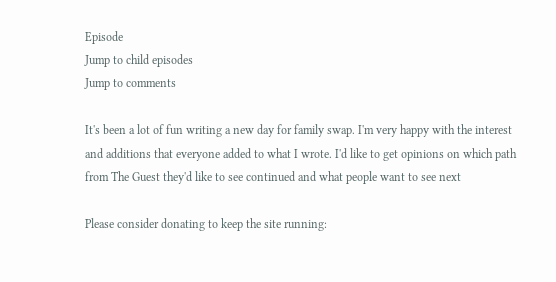Episode
Jump to child episodes
Jump to comments

It's been a lot of fun writing a new day for family swap. I'm very happy with the interest and additions that everyone added to what I wrote. I'd like to get opinions on which path from The Guest they'd like to see continued and what people want to see next

Please consider donating to keep the site running: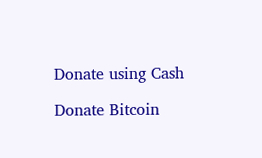Donate using Cash

Donate Bitcoin